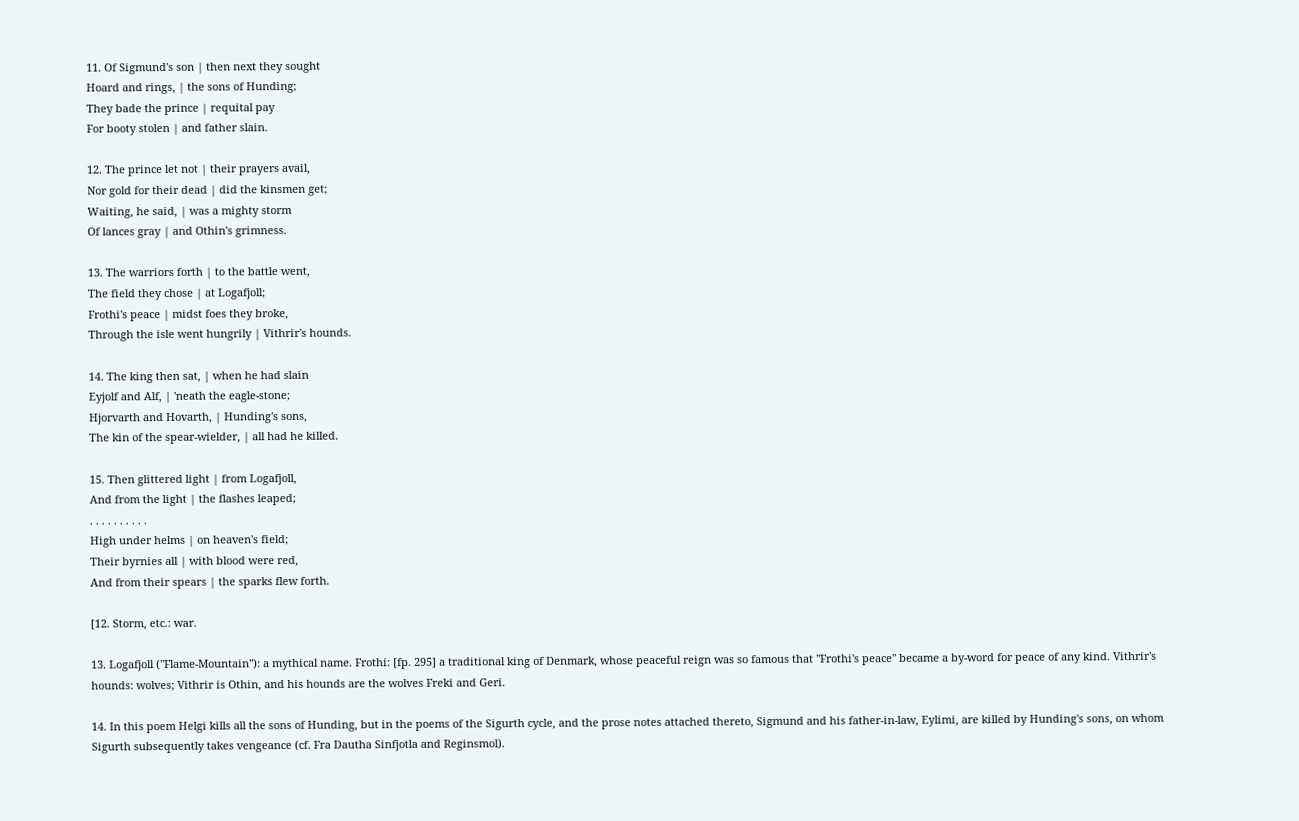11. Of Sigmund's son | then next they sought
Hoard and rings, | the sons of Hunding;
They bade the prince | requital pay
For booty stolen | and father slain.

12. The prince let not | their prayers avail,
Nor gold for their dead | did the kinsmen get;
Waiting, he said, | was a mighty storm
Of lances gray | and Othin's grimness.

13. The warriors forth | to the battle went,
The field they chose | at Logafjoll;
Frothi's peace | midst foes they broke,
Through the isle went hungrily | Vithrir's hounds.

14. The king then sat, | when he had slain
Eyjolf and Alf, | 'neath the eagle-stone;
Hjorvarth and Hovarth, | Hunding's sons,
The kin of the spear-wielder, | all had he killed.

15. Then glittered light | from Logafjoll,
And from the light | the flashes leaped;
. . . . . . . . . .
High under helms | on heaven's field;
Their byrnies all | with blood were red,
And from their spears | the sparks flew forth.

[12. Storm, etc.: war.

13. Logafjoll ("Flame-Mountain"): a mythical name. Frothi: [fp. 295] a traditional king of Denmark, whose peaceful reign was so famous that "Frothi's peace" became a by-word for peace of any kind. Vithrir's hounds: wolves; Vithrir is Othin, and his hounds are the wolves Freki and Geri.

14. In this poem Helgi kills all the sons of Hunding, but in the poems of the Sigurth cycle, and the prose notes attached thereto, Sigmund and his father-in-law, Eylimi, are killed by Hunding's sons, on whom Sigurth subsequently takes vengeance (cf. Fra Dautha Sinfjotla and Reginsmol).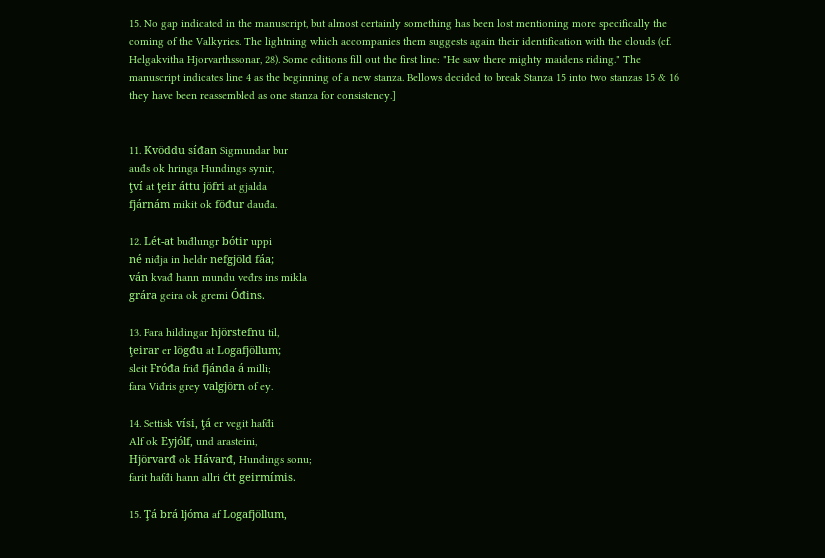15. No gap indicated in the manuscript, but almost certainly something has been lost mentioning more specifically the coming of the Valkyries. The lightning which accompanies them suggests again their identification with the clouds (cf. Helgakvitha Hjorvarthssonar, 28). Some editions fill out the first line: "He saw there mighty maidens riding." The manuscript indicates line 4 as the beginning of a new stanza. Bellows decided to break Stanza 15 into two stanzas 15 & 16 they have been reassembled as one stanza for consistency.]


11. Kvöddu síđan Sigmundar bur
auđs ok hringa Hundings synir,
ţví at ţeir áttu jöfri at gjalda
fjárnám mikit ok föđur dauđa.

12. Lét-at buđlungr bótir uppi
né niđja in heldr nefgjöld fáa;
ván kvađ hann mundu veđrs ins mikla
grára geira ok gremi Óđins.

13. Fara hildingar hjörstefnu til,
ţeirar er lögđu at Logafjöllum;
sleit Fróđa friđ fjánda á milli;
fara Viđris grey valgjörn of ey.

14. Settisk vísi, ţá er vegit hafđi
Alf ok Eyjólf, und arasteini,
Hjörvarđ ok Hávarđ, Hundings sonu;
farit hafđi hann allri ćtt geirmímis.

15. Ţá brá ljóma af Logafjöllum,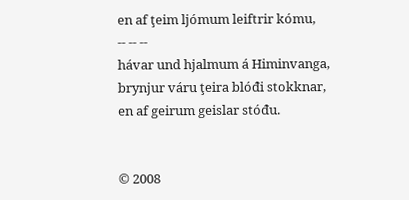en af ţeim ljómum leiftrir kómu,
-- -- --
hávar und hjalmum á Himinvanga,
brynjur váru ţeira blóđi stokknar,
en af geirum geislar stóđu.


© 2008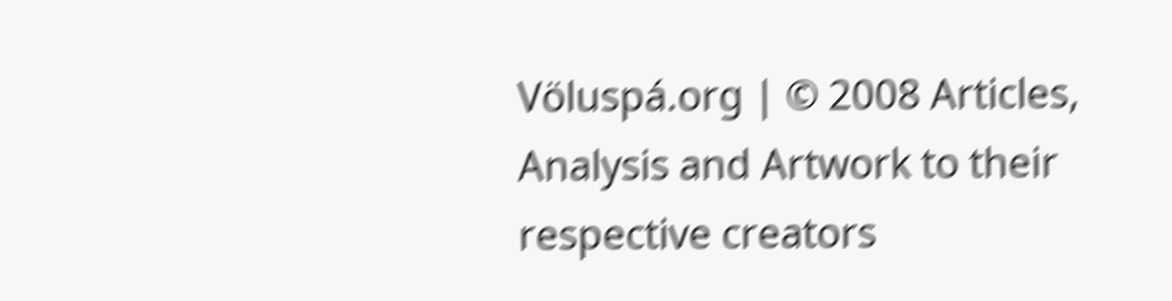Völuspá.org | © 2008 Articles, Analysis and Artwork to their respective creators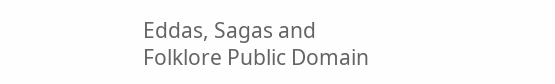Eddas, Sagas and Folklore Public Domain